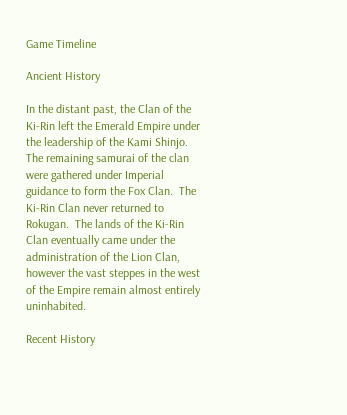Game Timeline

Ancient History

In the distant past, the Clan of the Ki-Rin left the Emerald Empire under the leadership of the Kami Shinjo.  The remaining samurai of the clan were gathered under Imperial guidance to form the Fox Clan.  The Ki-Rin Clan never returned to Rokugan.  The lands of the Ki-Rin Clan eventually came under the administration of the Lion Clan, however the vast steppes in the west of the Empire remain almost entirely uninhabited.

Recent History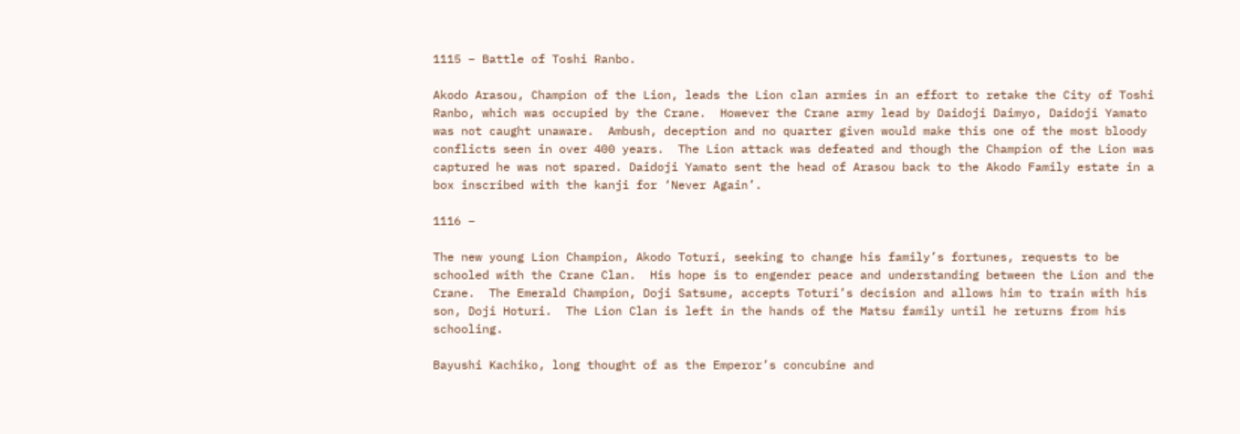1115 – Battle of Toshi Ranbo.

Akodo Arasou, Champion of the Lion, leads the Lion clan armies in an effort to retake the City of Toshi Ranbo, which was occupied by the Crane.  However the Crane army lead by Daidoji Daimyo, Daidoji Yamato was not caught unaware.  Ambush, deception and no quarter given would make this one of the most bloody conflicts seen in over 400 years.  The Lion attack was defeated and though the Champion of the Lion was captured he was not spared. Daidoji Yamato sent the head of Arasou back to the Akodo Family estate in a box inscribed with the kanji for ‘Never Again’.

1116 –

The new young Lion Champion, Akodo Toturi, seeking to change his family’s fortunes, requests to be schooled with the Crane Clan.  His hope is to engender peace and understanding between the Lion and the Crane.  The Emerald Champion, Doji Satsume, accepts Toturi’s decision and allows him to train with his son, Doji Hoturi.  The Lion Clan is left in the hands of the Matsu family until he returns from his schooling.

Bayushi Kachiko, long thought of as the Emperor’s concubine and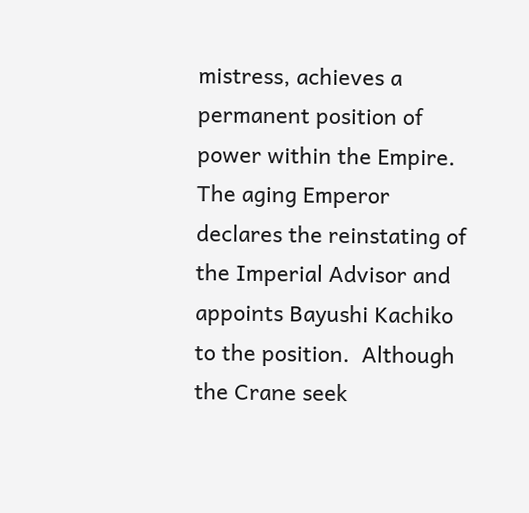mistress, achieves a permanent position of power within the Empire.  The aging Emperor declares the reinstating of the Imperial Advisor and appoints Bayushi Kachiko to the position.  Although the Crane seek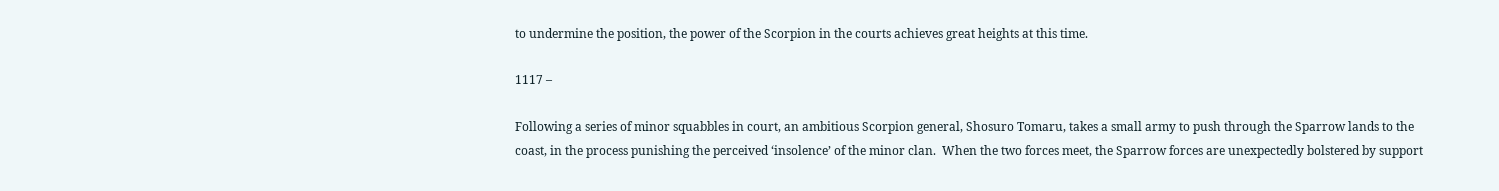to undermine the position, the power of the Scorpion in the courts achieves great heights at this time.

1117 –

Following a series of minor squabbles in court, an ambitious Scorpion general, Shosuro Tomaru, takes a small army to push through the Sparrow lands to the coast, in the process punishing the perceived ‘insolence’ of the minor clan.  When the two forces meet, the Sparrow forces are unexpectedly bolstered by support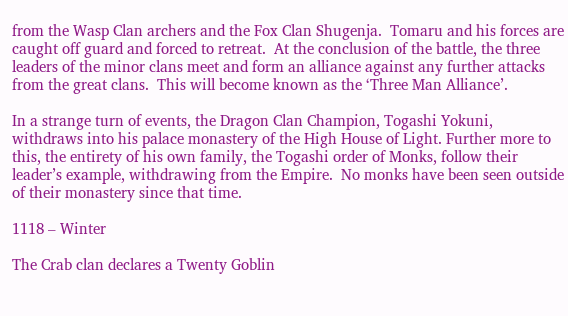from the Wasp Clan archers and the Fox Clan Shugenja.  Tomaru and his forces are caught off guard and forced to retreat.  At the conclusion of the battle, the three leaders of the minor clans meet and form an alliance against any further attacks from the great clans.  This will become known as the ‘Three Man Alliance’.

In a strange turn of events, the Dragon Clan Champion, Togashi Yokuni, withdraws into his palace monastery of the High House of Light. Further more to this, the entirety of his own family, the Togashi order of Monks, follow their leader’s example, withdrawing from the Empire.  No monks have been seen outside of their monastery since that time.

1118 – Winter

The Crab clan declares a Twenty Goblin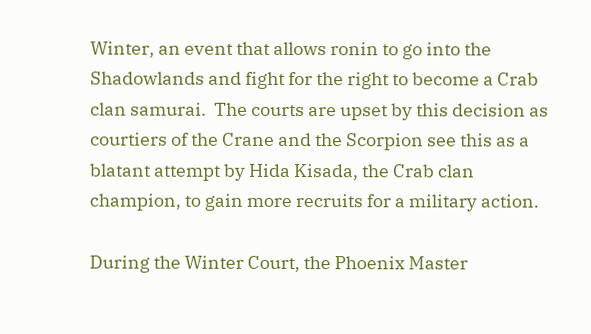Winter, an event that allows ronin to go into the Shadowlands and fight for the right to become a Crab clan samurai.  The courts are upset by this decision as courtiers of the Crane and the Scorpion see this as a blatant attempt by Hida Kisada, the Crab clan champion, to gain more recruits for a military action.

During the Winter Court, the Phoenix Master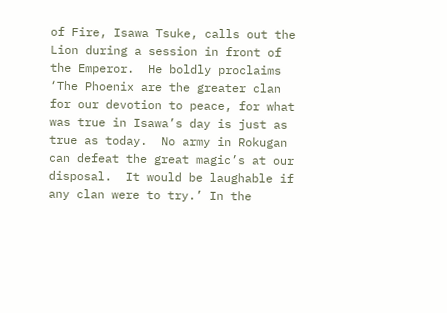of Fire, Isawa Tsuke, calls out the Lion during a session in front of the Emperor.  He boldly proclaims ‘The Phoenix are the greater clan for our devotion to peace, for what was true in Isawa’s day is just as true as today.  No army in Rokugan can defeat the great magic’s at our disposal.  It would be laughable if any clan were to try.’ In the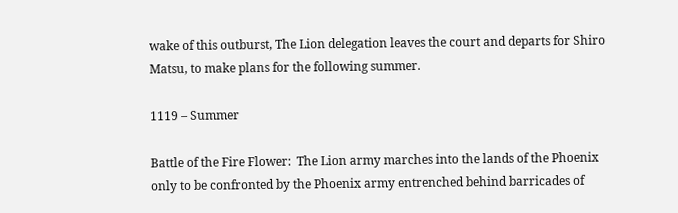wake of this outburst, The Lion delegation leaves the court and departs for Shiro Matsu, to make plans for the following summer.

1119 – Summer

Battle of the Fire Flower:  The Lion army marches into the lands of the Phoenix only to be confronted by the Phoenix army entrenched behind barricades of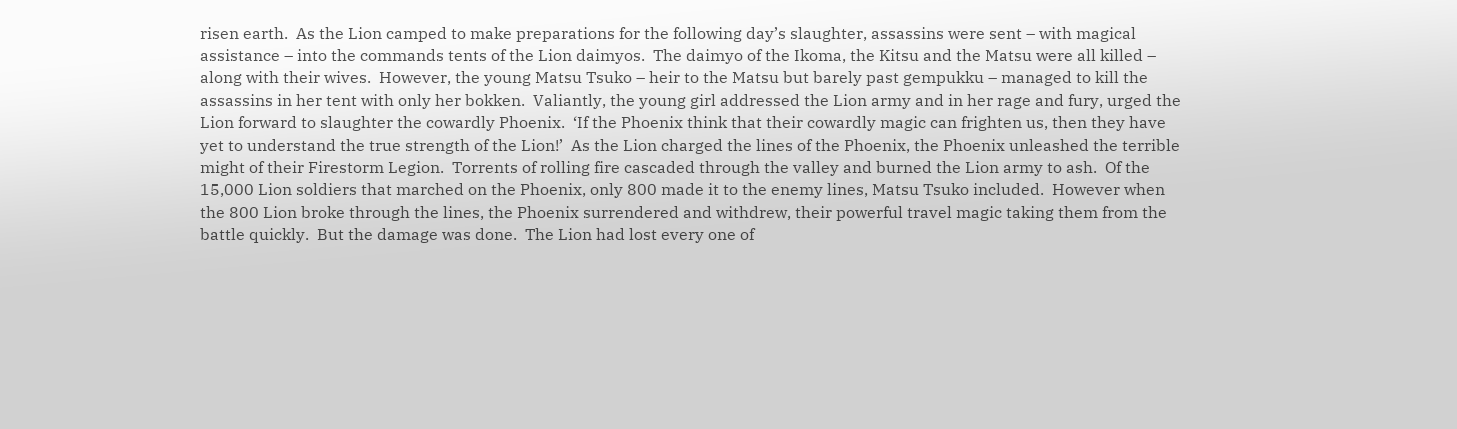risen earth.  As the Lion camped to make preparations for the following day’s slaughter, assassins were sent – with magical assistance – into the commands tents of the Lion daimyos.  The daimyo of the Ikoma, the Kitsu and the Matsu were all killed – along with their wives.  However, the young Matsu Tsuko – heir to the Matsu but barely past gempukku – managed to kill the assassins in her tent with only her bokken.  Valiantly, the young girl addressed the Lion army and in her rage and fury, urged the Lion forward to slaughter the cowardly Phoenix.  ‘If the Phoenix think that their cowardly magic can frighten us, then they have yet to understand the true strength of the Lion!’  As the Lion charged the lines of the Phoenix, the Phoenix unleashed the terrible might of their Firestorm Legion.  Torrents of rolling fire cascaded through the valley and burned the Lion army to ash.  Of the 15,000 Lion soldiers that marched on the Phoenix, only 800 made it to the enemy lines, Matsu Tsuko included.  However when the 800 Lion broke through the lines, the Phoenix surrendered and withdrew, their powerful travel magic taking them from the battle quickly.  But the damage was done.  The Lion had lost every one of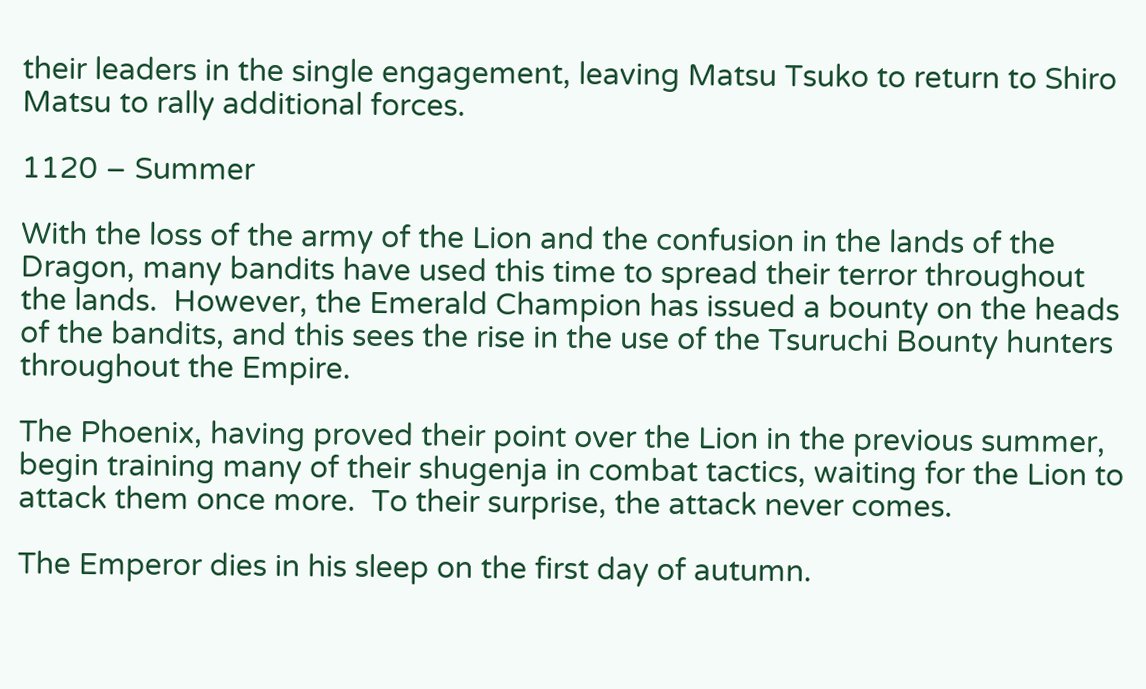their leaders in the single engagement, leaving Matsu Tsuko to return to Shiro Matsu to rally additional forces.

1120 – Summer

With the loss of the army of the Lion and the confusion in the lands of the Dragon, many bandits have used this time to spread their terror throughout the lands.  However, the Emerald Champion has issued a bounty on the heads of the bandits, and this sees the rise in the use of the Tsuruchi Bounty hunters throughout the Empire.

The Phoenix, having proved their point over the Lion in the previous summer, begin training many of their shugenja in combat tactics, waiting for the Lion to attack them once more.  To their surprise, the attack never comes.

The Emperor dies in his sleep on the first day of autumn.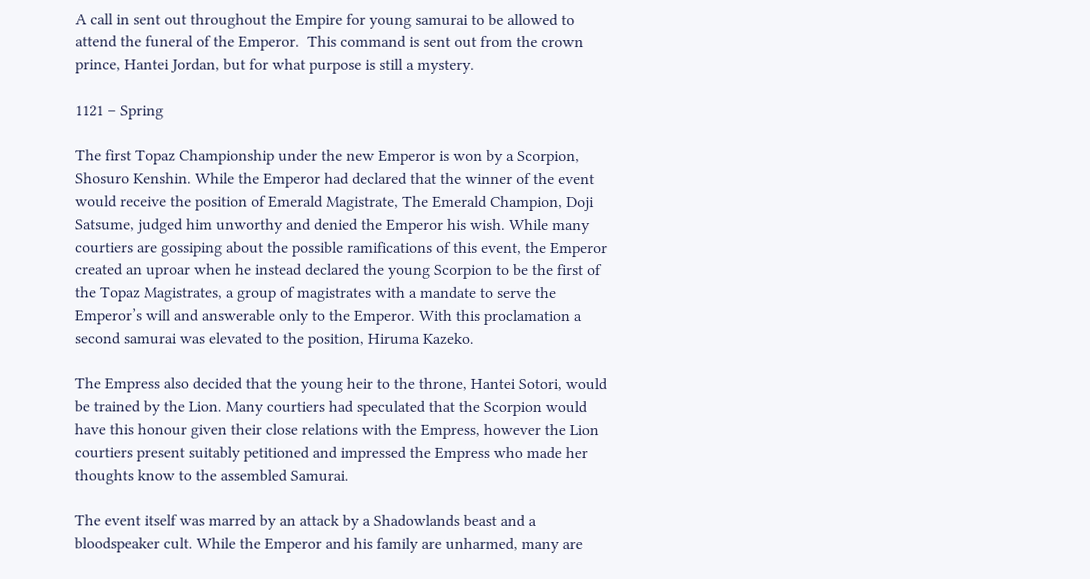A call in sent out throughout the Empire for young samurai to be allowed to attend the funeral of the Emperor.  This command is sent out from the crown prince, Hantei Jordan, but for what purpose is still a mystery.

1121 – Spring

The first Topaz Championship under the new Emperor is won by a Scorpion, Shosuro Kenshin. While the Emperor had declared that the winner of the event would receive the position of Emerald Magistrate, The Emerald Champion, Doji Satsume, judged him unworthy and denied the Emperor his wish. While many courtiers are gossiping about the possible ramifications of this event, the Emperor created an uproar when he instead declared the young Scorpion to be the first of the Topaz Magistrates, a group of magistrates with a mandate to serve the Emperor’s will and answerable only to the Emperor. With this proclamation a second samurai was elevated to the position, Hiruma Kazeko.

The Empress also decided that the young heir to the throne, Hantei Sotori, would be trained by the Lion. Many courtiers had speculated that the Scorpion would have this honour given their close relations with the Empress, however the Lion courtiers present suitably petitioned and impressed the Empress who made her thoughts know to the assembled Samurai.

The event itself was marred by an attack by a Shadowlands beast and a bloodspeaker cult. While the Emperor and his family are unharmed, many are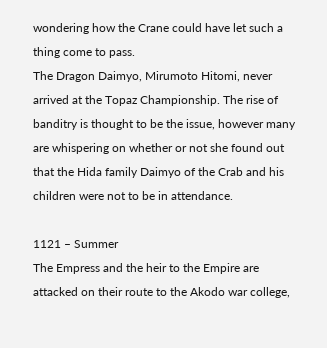wondering how the Crane could have let such a thing come to pass.
The Dragon Daimyo, Mirumoto Hitomi, never arrived at the Topaz Championship. The rise of banditry is thought to be the issue, however many are whispering on whether or not she found out that the Hida family Daimyo of the Crab and his children were not to be in attendance.

1121 – Summer
The Empress and the heir to the Empire are attacked on their route to the Akodo war college,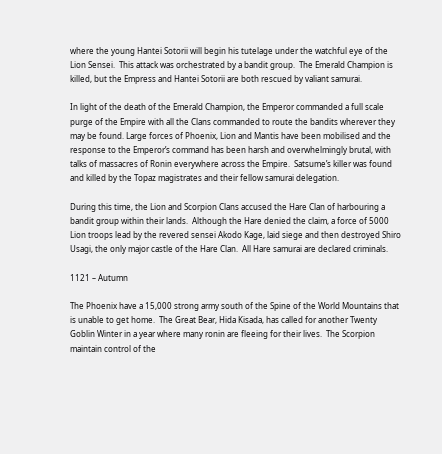where the young Hantei Sotorii will begin his tutelage under the watchful eye of the Lion Sensei.  This attack was orchestrated by a bandit group.  The Emerald Champion is killed, but the Empress and Hantei Sotorii are both rescued by valiant samurai.

In light of the death of the Emerald Champion, the Emperor commanded a full scale purge of the Empire with all the Clans commanded to route the bandits wherever they may be found. Large forces of Phoenix, Lion and Mantis have been mobilised and the response to the Emperor’s command has been harsh and overwhelmingly brutal, with talks of massacres of Ronin everywhere across the Empire.  Satsume’s killer was found and killed by the Topaz magistrates and their fellow samurai delegation.

During this time, the Lion and Scorpion Clans accused the Hare Clan of harbouring a bandit group within their lands.  Although the Hare denied the claim, a force of 5000 Lion troops lead by the revered sensei Akodo Kage, laid siege and then destroyed Shiro Usagi, the only major castle of the Hare Clan.  All Hare samurai are declared criminals.

1121 – Autumn

The Phoenix have a 15,000 strong army south of the Spine of the World Mountains that is unable to get home.  The Great Bear, Hida Kisada, has called for another Twenty Goblin Winter in a year where many ronin are fleeing for their lives.  The Scorpion maintain control of the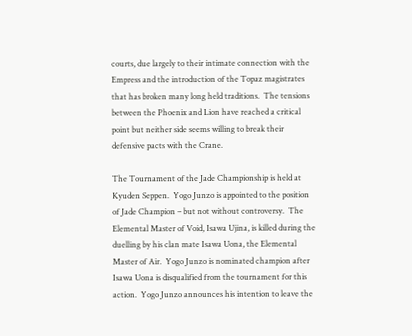courts, due largely to their intimate connection with the Empress and the introduction of the Topaz magistrates that has broken many long held traditions.  The tensions between the Phoenix and Lion have reached a critical point but neither side seems willing to break their defensive pacts with the Crane.

The Tournament of the Jade Championship is held at Kyuden Seppen.  Yogo Junzo is appointed to the position of Jade Champion – but not without controversy.  The Elemental Master of Void, Isawa Ujina, is killed during the duelling by his clan mate Isawa Uona, the Elemental Master of Air.  Yogo Junzo is nominated champion after Isawa Uona is disqualified from the tournament for this action.  Yogo Junzo announces his intention to leave the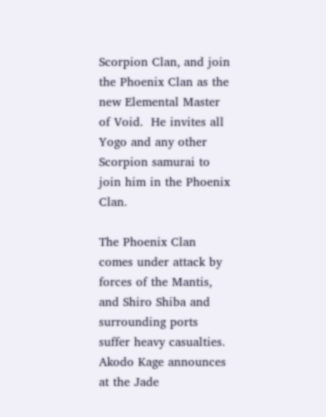Scorpion Clan, and join the Phoenix Clan as the new Elemental Master of Void.  He invites all Yogo and any other Scorpion samurai to join him in the Phoenix Clan.

The Phoenix Clan comes under attack by forces of the Mantis, and Shiro Shiba and surrounding ports suffer heavy casualties.  Akodo Kage announces at the Jade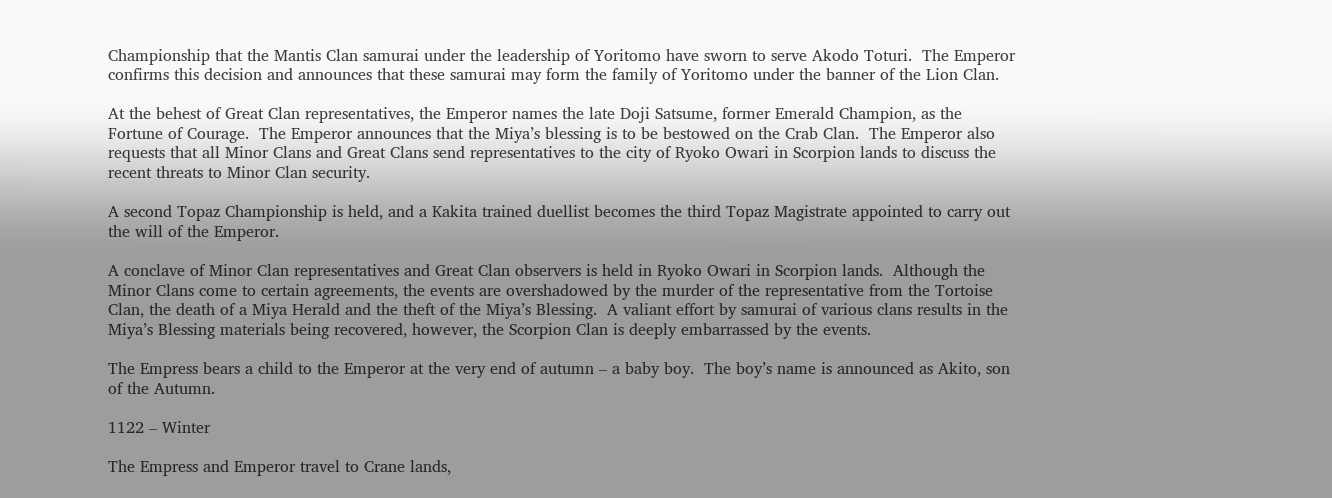Championship that the Mantis Clan samurai under the leadership of Yoritomo have sworn to serve Akodo Toturi.  The Emperor confirms this decision and announces that these samurai may form the family of Yoritomo under the banner of the Lion Clan.

At the behest of Great Clan representatives, the Emperor names the late Doji Satsume, former Emerald Champion, as the Fortune of Courage.  The Emperor announces that the Miya’s blessing is to be bestowed on the Crab Clan.  The Emperor also requests that all Minor Clans and Great Clans send representatives to the city of Ryoko Owari in Scorpion lands to discuss the recent threats to Minor Clan security.

A second Topaz Championship is held, and a Kakita trained duellist becomes the third Topaz Magistrate appointed to carry out the will of the Emperor.

A conclave of Minor Clan representatives and Great Clan observers is held in Ryoko Owari in Scorpion lands.  Although the Minor Clans come to certain agreements, the events are overshadowed by the murder of the representative from the Tortoise Clan, the death of a Miya Herald and the theft of the Miya’s Blessing.  A valiant effort by samurai of various clans results in the Miya’s Blessing materials being recovered, however, the Scorpion Clan is deeply embarrassed by the events.

The Empress bears a child to the Emperor at the very end of autumn – a baby boy.  The boy’s name is announced as Akito, son of the Autumn.

1122 – Winter

The Empress and Emperor travel to Crane lands,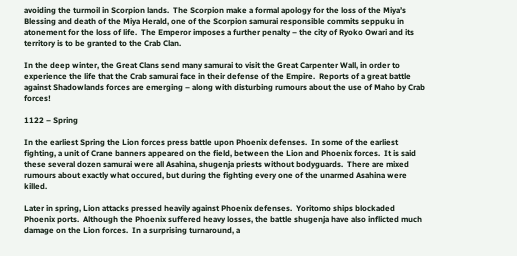avoiding the turmoil in Scorpion lands.  The Scorpion make a formal apology for the loss of the Miya’s Blessing and death of the Miya Herald, one of the Scorpion samurai responsible commits seppuku in atonement for the loss of life.  The Emperor imposes a further penalty – the city of Ryoko Owari and its territory is to be granted to the Crab Clan.

In the deep winter, the Great Clans send many samurai to visit the Great Carpenter Wall, in order to experience the life that the Crab samurai face in their defense of the Empire.  Reports of a great battle against Shadowlands forces are emerging – along with disturbing rumours about the use of Maho by Crab forces!

1122 – Spring

In the earliest Spring the Lion forces press battle upon Phoenix defenses.  In some of the earliest fighting, a unit of Crane banners appeared on the field, between the Lion and Phoenix forces.  It is said these several dozen samurai were all Asahina, shugenja priests without bodyguards.  There are mixed rumours about exactly what occured, but during the fighting every one of the unarmed Asahina were killed.

Later in spring, Lion attacks pressed heavily against Phoenix defenses.  Yoritomo ships blockaded Phoenix ports.  Although the Phoenix suffered heavy losses, the battle shugenja have also inflicted much damage on the Lion forces.  In a surprising turnaround, a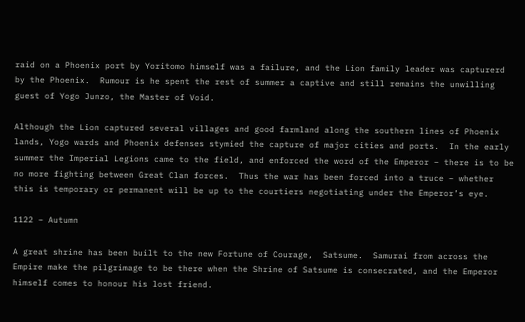raid on a Phoenix port by Yoritomo himself was a failure, and the Lion family leader was capturerd by the Phoenix.  Rumour is he spent the rest of summer a captive and still remains the unwilling guest of Yogo Junzo, the Master of Void.

Although the Lion captured several villages and good farmland along the southern lines of Phoenix lands, Yogo wards and Phoenix defenses stymied the capture of major cities and ports.  In the early summer the Imperial Legions came to the field, and enforced the word of the Emperor – there is to be no more fighting between Great Clan forces.  Thus the war has been forced into a truce – whether this is temporary or permanent will be up to the courtiers negotiating under the Emperor’s eye.

1122 – Autumn

A great shrine has been built to the new Fortune of Courage,  Satsume.  Samurai from across the Empire make the pilgrimage to be there when the Shrine of Satsume is consecrated, and the Emperor himself comes to honour his lost friend.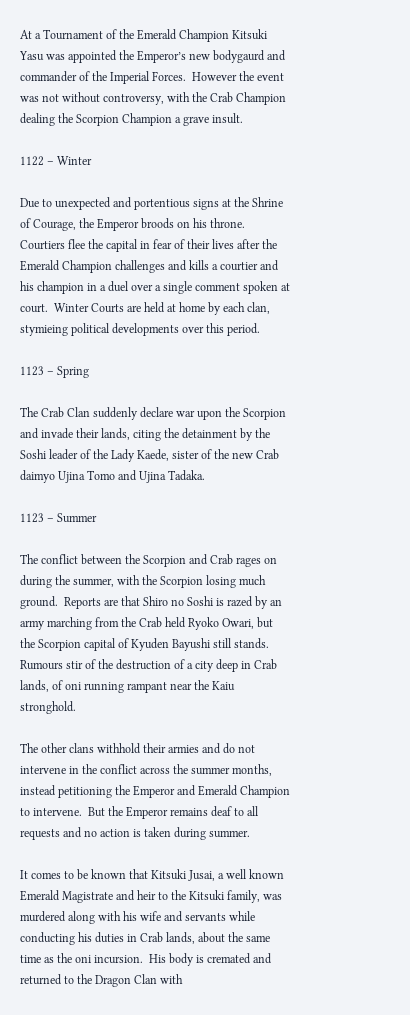At a Tournament of the Emerald Champion Kitsuki Yasu was appointed the Emperor’s new bodygaurd and commander of the Imperial Forces.  However the event was not without controversy, with the Crab Champion dealing the Scorpion Champion a grave insult.

1122 – Winter

Due to unexpected and portentious signs at the Shrine of Courage, the Emperor broods on his throne.  Courtiers flee the capital in fear of their lives after the Emerald Champion challenges and kills a courtier and his champion in a duel over a single comment spoken at court.  Winter Courts are held at home by each clan, stymieing political developments over this period.

1123 – Spring

The Crab Clan suddenly declare war upon the Scorpion and invade their lands, citing the detainment by the Soshi leader of the Lady Kaede, sister of the new Crab daimyo Ujina Tomo and Ujina Tadaka.

1123 – Summer

The conflict between the Scorpion and Crab rages on during the summer, with the Scorpion losing much ground.  Reports are that Shiro no Soshi is razed by an army marching from the Crab held Ryoko Owari, but the Scorpion capital of Kyuden Bayushi still stands.   Rumours stir of the destruction of a city deep in Crab lands, of oni running rampant near the Kaiu stronghold.

The other clans withhold their armies and do not intervene in the conflict across the summer months, instead petitioning the Emperor and Emerald Champion to intervene.  But the Emperor remains deaf to all requests and no action is taken during summer.

It comes to be known that Kitsuki Jusai, a well known Emerald Magistrate and heir to the Kitsuki family, was murdered along with his wife and servants while conducting his duties in Crab lands, about the same time as the oni incursion.  His body is cremated and returned to the Dragon Clan with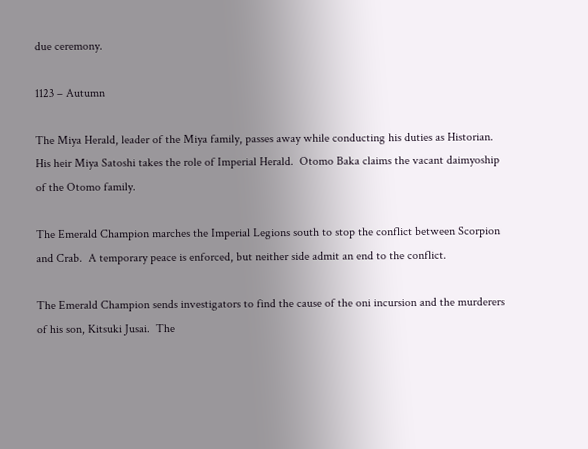due ceremony.

1123 – Autumn

The Miya Herald, leader of the Miya family, passes away while conducting his duties as Historian.  His heir Miya Satoshi takes the role of Imperial Herald.  Otomo Baka claims the vacant daimyoship of the Otomo family.

The Emerald Champion marches the Imperial Legions south to stop the conflict between Scorpion and Crab.  A temporary peace is enforced, but neither side admit an end to the conflict.

The Emerald Champion sends investigators to find the cause of the oni incursion and the murderers of his son, Kitsuki Jusai.  The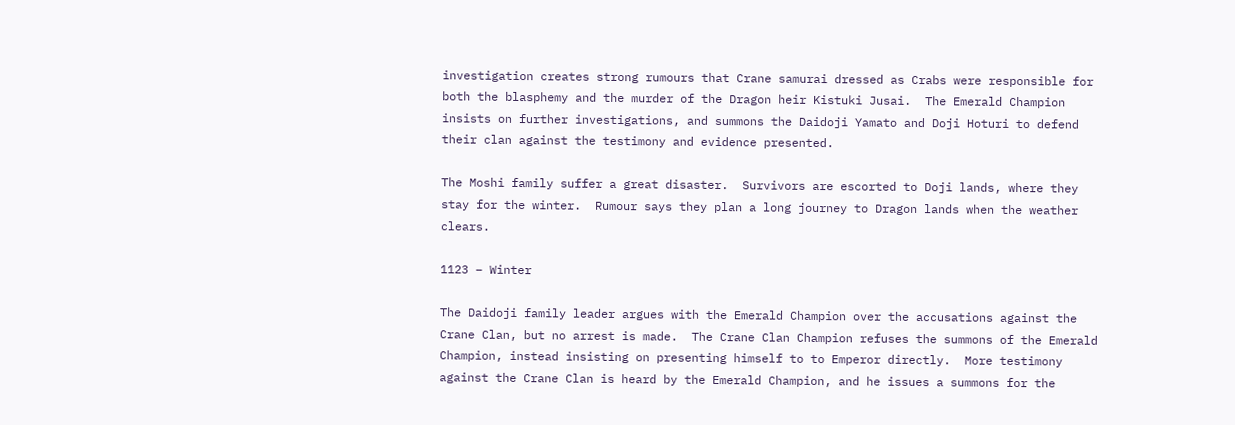investigation creates strong rumours that Crane samurai dressed as Crabs were responsible for both the blasphemy and the murder of the Dragon heir Kistuki Jusai.  The Emerald Champion insists on further investigations, and summons the Daidoji Yamato and Doji Hoturi to defend their clan against the testimony and evidence presented.

The Moshi family suffer a great disaster.  Survivors are escorted to Doji lands, where they stay for the winter.  Rumour says they plan a long journey to Dragon lands when the weather clears.

1123 – Winter

The Daidoji family leader argues with the Emerald Champion over the accusations against the Crane Clan, but no arrest is made.  The Crane Clan Champion refuses the summons of the Emerald Champion, instead insisting on presenting himself to to Emperor directly.  More testimony against the Crane Clan is heard by the Emerald Champion, and he issues a summons for the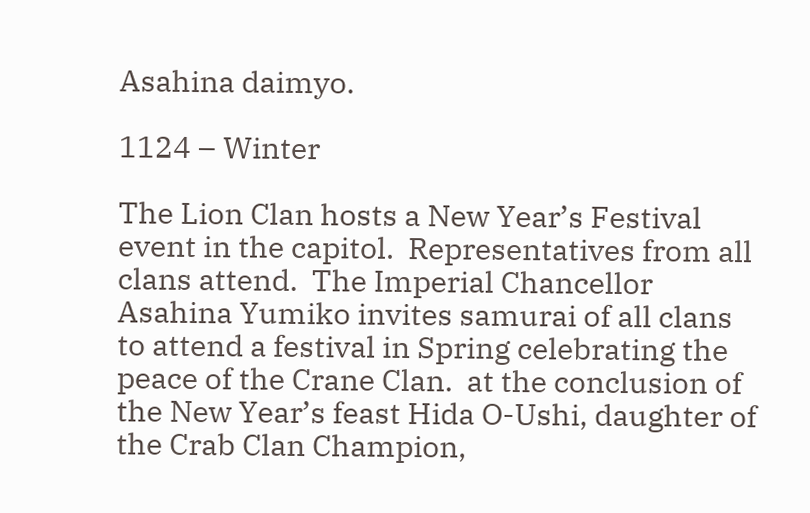Asahina daimyo.

1124 – Winter

The Lion Clan hosts a New Year’s Festival event in the capitol.  Representatives from all clans attend.  The Imperial Chancellor Asahina Yumiko invites samurai of all clans to attend a festival in Spring celebrating the peace of the Crane Clan.  at the conclusion of the New Year’s feast Hida O-Ushi, daughter of the Crab Clan Champion,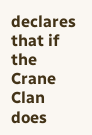declares that if the Crane Clan does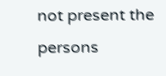not present the persons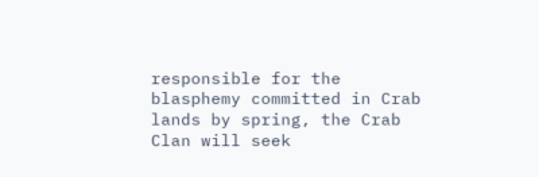responsible for the blasphemy committed in Crab lands by spring, the Crab Clan will seek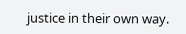justice in their own way.